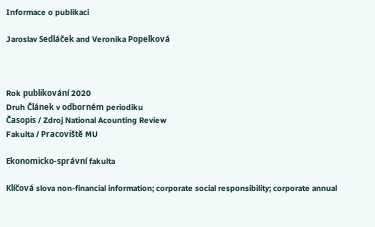Informace o publikaci

Jaroslav Sedláček and Veronika Popelková



Rok publikování 2020
Druh Článek v odborném periodiku
Časopis / Zdroj National Acounting Review
Fakulta / Pracoviště MU

Ekonomicko-správní fakulta

Klíčová slova non-financial information; corporate social responsibility; corporate annual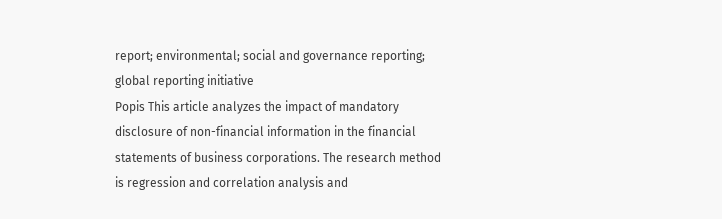report; environmental; social and governance reporting; global reporting initiative
Popis This article analyzes the impact of mandatory disclosure of non-financial information in the financial statements of business corporations. The research method is regression and correlation analysis and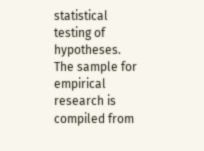statistical testing of hypotheses. The sample for empirical research is compiled from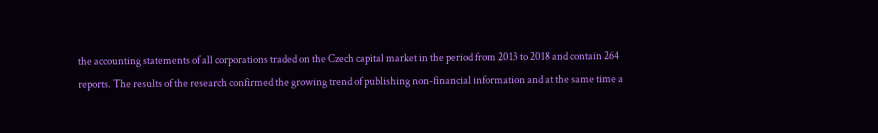the accounting statements of all corporations traded on the Czech capital market in the period from 2013 to 2018 and contain 264 reports. The results of the research confirmed the growing trend of publishing non-financial information and at the same time a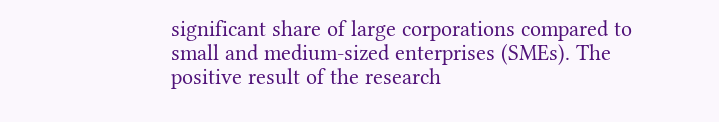significant share of large corporations compared to small and medium-sized enterprises (SMEs). The positive result of the research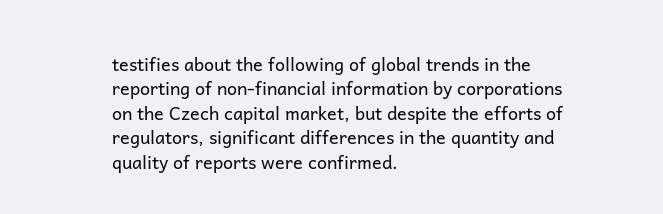testifies about the following of global trends in the reporting of non-financial information by corporations on the Czech capital market, but despite the efforts of regulators, significant differences in the quantity and quality of reports were confirmed.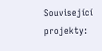Související projekty: